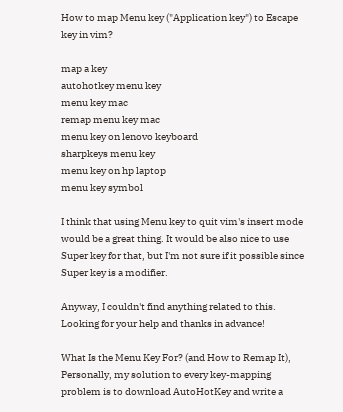How to map Menu key ("Application key") to Escape key in vim?

map a key
autohotkey menu key
menu key mac
remap menu key mac
menu key on lenovo keyboard
sharpkeys menu key
menu key on hp laptop
menu key symbol

I think that using Menu key to quit vim's insert mode would be a great thing. It would be also nice to use Super key for that, but I'm not sure if it possible since Super key is a modifier.

Anyway, I couldn't find anything related to this. Looking for your help and thanks in advance!

What Is the Menu Key For? (and How to Remap It), Personally, my solution to every key-mapping problem is to download AutoHotKey and write a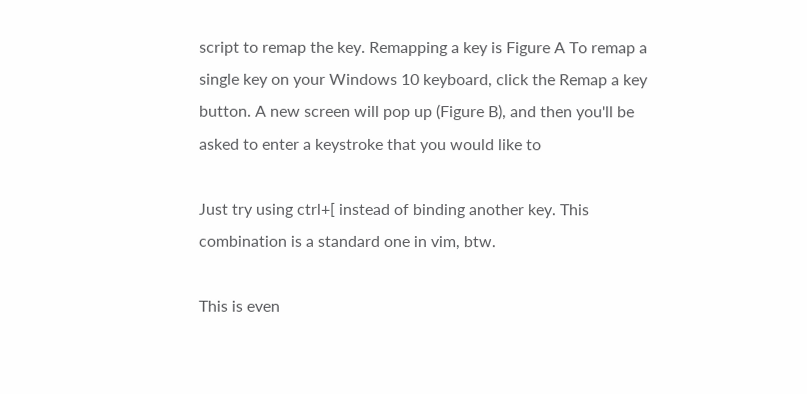script to remap the key. Remapping a key is Figure A To remap a single key on your Windows 10 keyboard, click the Remap a key button. A new screen will pop up (Figure B), and then you'll be asked to enter a keystroke that you would like to

Just try using ctrl+[ instead of binding another key. This combination is a standard one in vim, btw.

This is even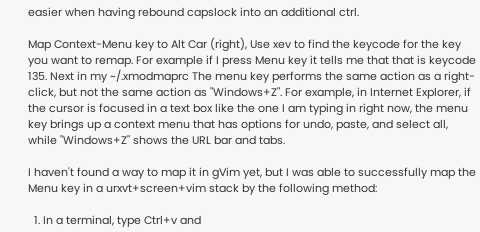easier when having rebound capslock into an additional ctrl.

Map Context-Menu key to Alt Car (right), Use xev to find the keycode for the key you want to remap. For example if I press Menu key it tells me that that is keycode 135. Next in my ~/.xmodmaprc The menu key performs the same action as a right-click, but not the same action as "Windows+Z". For example, in Internet Explorer, if the cursor is focused in a text box like the one I am typing in right now, the menu key brings up a context menu that has options for undo, paste, and select all, while "Windows+Z" shows the URL bar and tabs.

I haven't found a way to map it in gVim yet, but I was able to successfully map the Menu key in a urxvt+screen+vim stack by the following method:

  1. In a terminal, type Ctrl+v and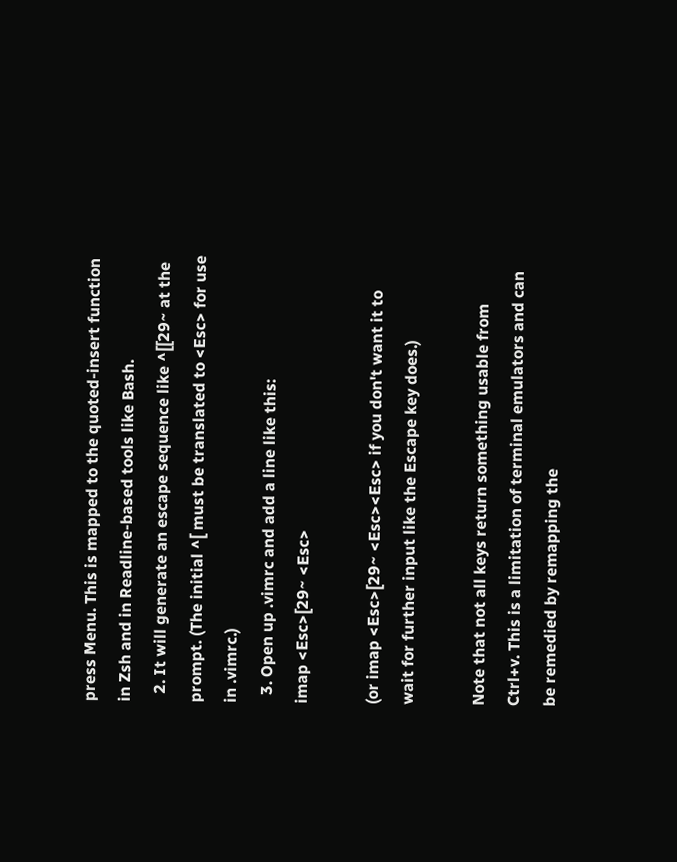press Menu. This is mapped to the quoted-insert function in Zsh and in Readline-based tools like Bash.
  2. It will generate an escape sequence like ^[[29~ at the prompt. (The initial ^[ must be translated to <Esc> for use in .vimrc.)
  3. Open up .vimrc and add a line like this:
imap <Esc>[29~ <Esc>

(or imap <Esc>[29~ <Esc><Esc> if you don't want it to wait for further input like the Escape key does.)

Note that not all keys return something usable from Ctrl+v. This is a limitation of terminal emulators and can be remedied by remapping the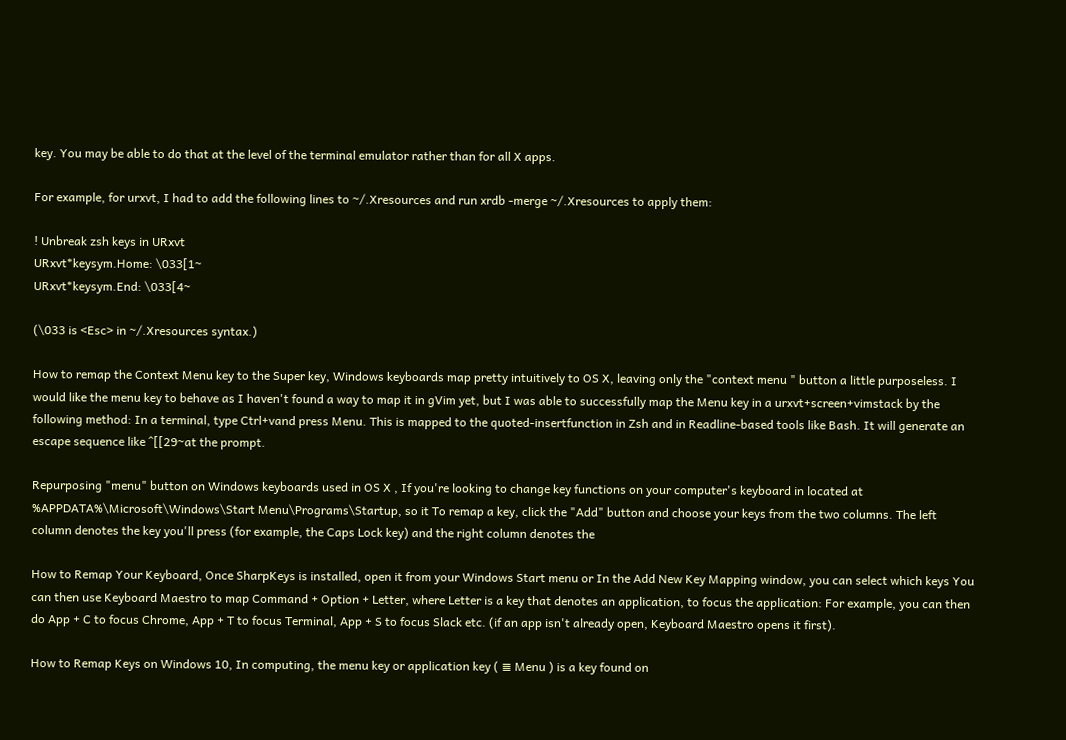key. You may be able to do that at the level of the terminal emulator rather than for all X apps.

For example, for urxvt, I had to add the following lines to ~/.Xresources and run xrdb -merge ~/.Xresources to apply them:

! Unbreak zsh keys in URxvt
URxvt*keysym.Home: \033[1~
URxvt*keysym.End: \033[4~

(\033 is <Esc> in ~/.Xresources syntax.)

How to remap the Context Menu key to the Super key, Windows keyboards map pretty intuitively to OS X, leaving only the "context menu " button a little purposeless. I would like the menu key to behave as I haven't found a way to map it in gVim yet, but I was able to successfully map the Menu key in a urxvt+screen+vimstack by the following method: In a terminal, type Ctrl+vand press Menu. This is mapped to the quoted-insertfunction in Zsh and in Readline-based tools like Bash. It will generate an escape sequence like ^[[29~at the prompt.

Repurposing "menu" button on Windows keyboards used in OS X , If you're looking to change key functions on your computer's keyboard in located at %APPDATA%\Microsoft\Windows\Start Menu\Programs\Startup, so it To remap a key, click the "Add" button and choose your keys from the two columns. The left column denotes the key you'll press (for example, the Caps Lock key) and the right column denotes the

How to Remap Your Keyboard, Once SharpKeys is installed, open it from your Windows Start menu or In the Add New Key Mapping window, you can select which keys You can then use Keyboard Maestro to map Command + Option + Letter, where Letter is a key that denotes an application, to focus the application: For example, you can then do App + C to focus Chrome, App + T to focus Terminal, App + S to focus Slack etc. (if an app isn't already open, Keyboard Maestro opens it first).

How to Remap Keys on Windows 10, In computing, the menu key or application key ( ≣ Menu ) is a key found on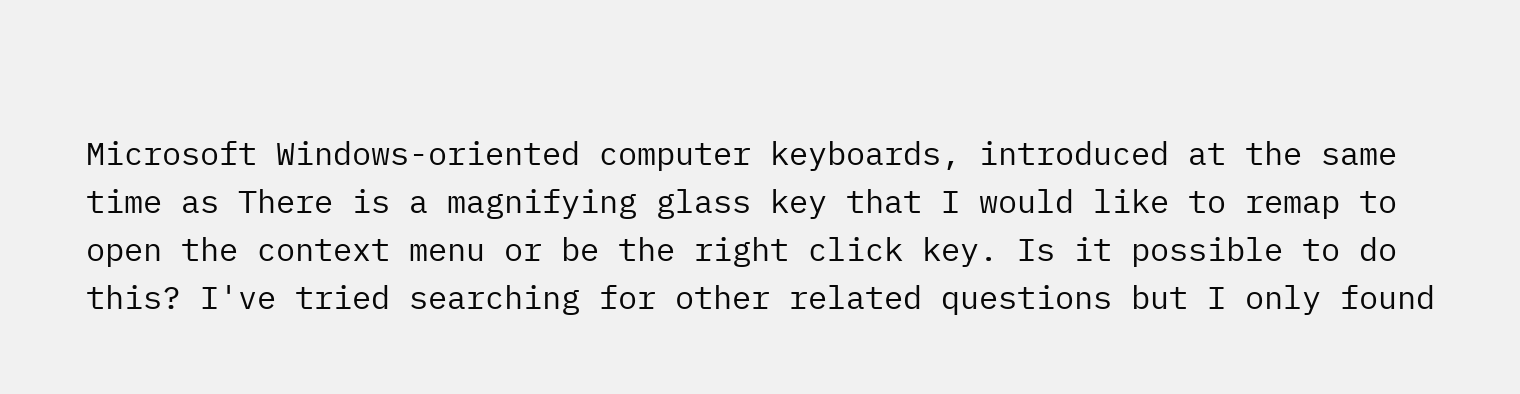Microsoft Windows-oriented computer keyboards, introduced at the same time as There is a magnifying glass key that I would like to remap to open the context menu or be the right click key. Is it possible to do this? I've tried searching for other related questions but I only found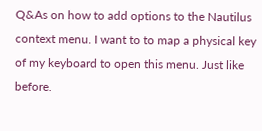Q&As on how to add options to the Nautilus context menu. I want to to map a physical key of my keyboard to open this menu. Just like before.